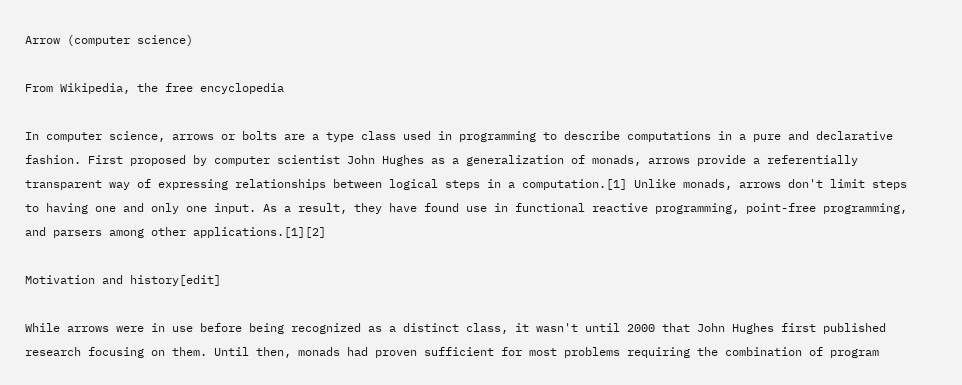Arrow (computer science)

From Wikipedia, the free encyclopedia

In computer science, arrows or bolts are a type class used in programming to describe computations in a pure and declarative fashion. First proposed by computer scientist John Hughes as a generalization of monads, arrows provide a referentially transparent way of expressing relationships between logical steps in a computation.[1] Unlike monads, arrows don't limit steps to having one and only one input. As a result, they have found use in functional reactive programming, point-free programming, and parsers among other applications.[1][2]

Motivation and history[edit]

While arrows were in use before being recognized as a distinct class, it wasn't until 2000 that John Hughes first published research focusing on them. Until then, monads had proven sufficient for most problems requiring the combination of program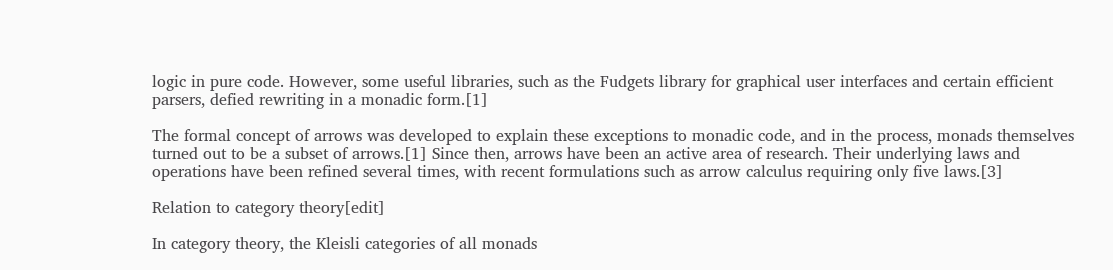logic in pure code. However, some useful libraries, such as the Fudgets library for graphical user interfaces and certain efficient parsers, defied rewriting in a monadic form.[1]

The formal concept of arrows was developed to explain these exceptions to monadic code, and in the process, monads themselves turned out to be a subset of arrows.[1] Since then, arrows have been an active area of research. Their underlying laws and operations have been refined several times, with recent formulations such as arrow calculus requiring only five laws.[3]

Relation to category theory[edit]

In category theory, the Kleisli categories of all monads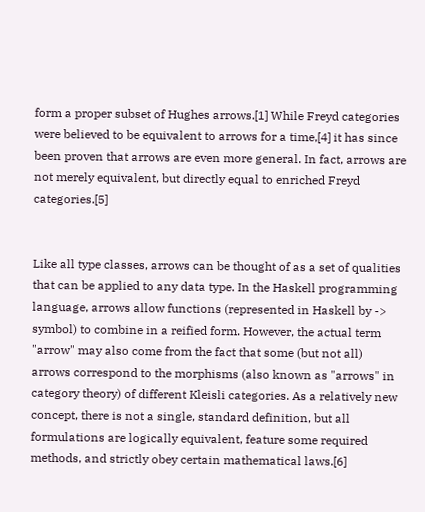form a proper subset of Hughes arrows.[1] While Freyd categories were believed to be equivalent to arrows for a time,[4] it has since been proven that arrows are even more general. In fact, arrows are not merely equivalent, but directly equal to enriched Freyd categories.[5]


Like all type classes, arrows can be thought of as a set of qualities that can be applied to any data type. In the Haskell programming language, arrows allow functions (represented in Haskell by -> symbol) to combine in a reified form. However, the actual term "arrow" may also come from the fact that some (but not all) arrows correspond to the morphisms (also known as "arrows" in category theory) of different Kleisli categories. As a relatively new concept, there is not a single, standard definition, but all formulations are logically equivalent, feature some required methods, and strictly obey certain mathematical laws.[6]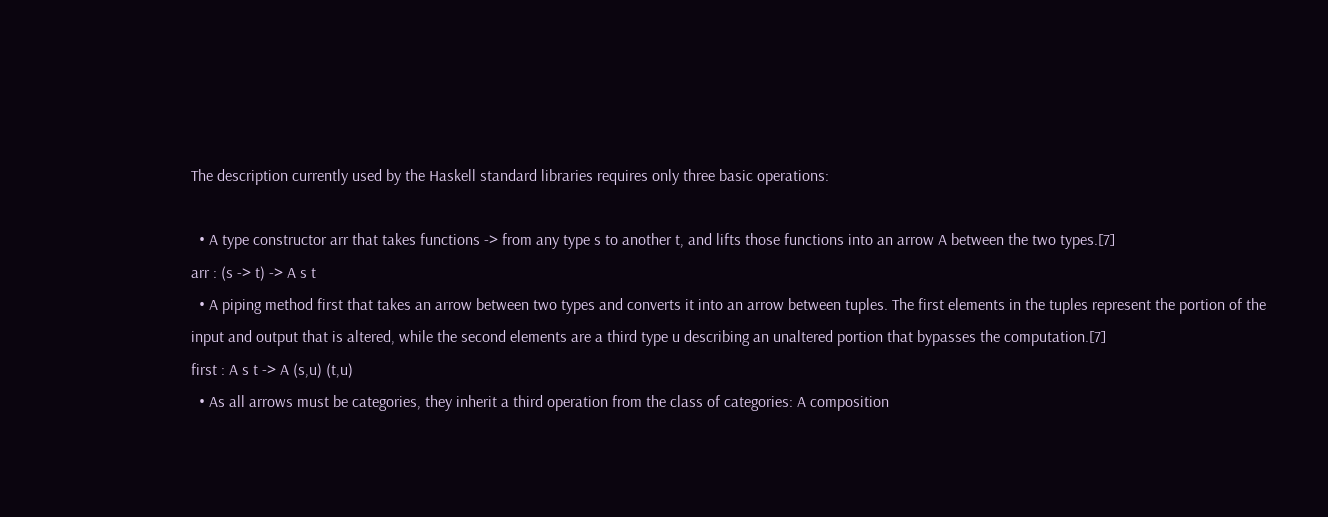The description currently used by the Haskell standard libraries requires only three basic operations:

  • A type constructor arr that takes functions -> from any type s to another t, and lifts those functions into an arrow A between the two types.[7]
arr : (s -> t) -> A s t
  • A piping method first that takes an arrow between two types and converts it into an arrow between tuples. The first elements in the tuples represent the portion of the input and output that is altered, while the second elements are a third type u describing an unaltered portion that bypasses the computation.[7]
first : A s t -> A (s,u) (t,u)
  • As all arrows must be categories, they inherit a third operation from the class of categories: A composition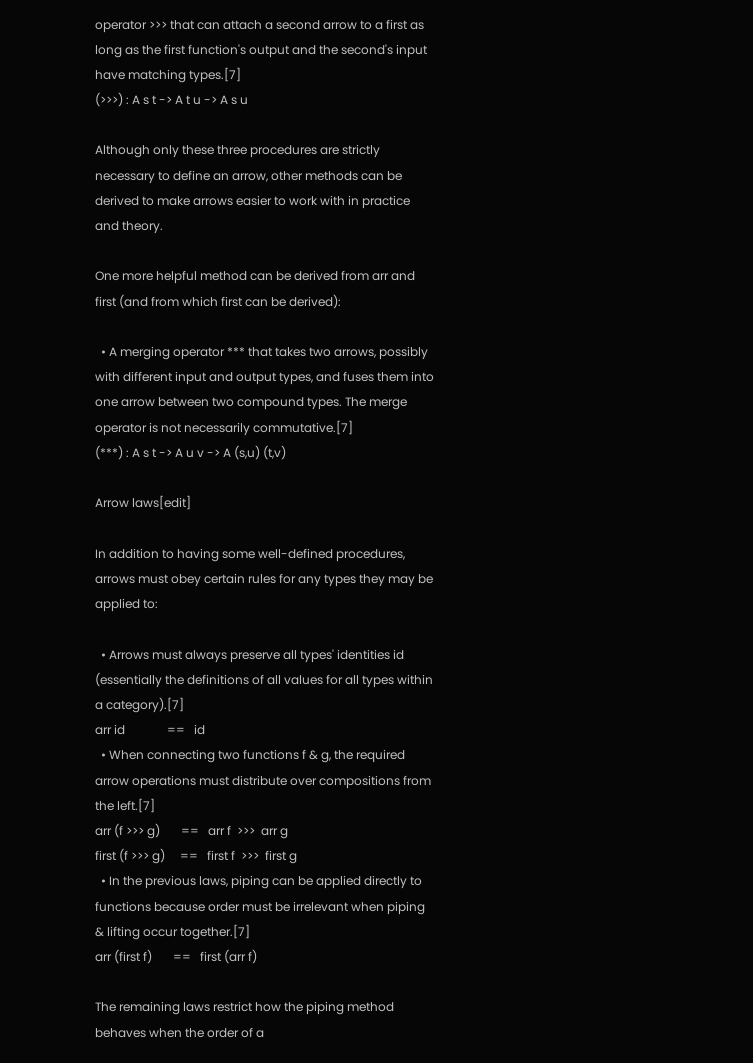operator >>> that can attach a second arrow to a first as long as the first function's output and the second's input have matching types.[7]
(>>>) : A s t -> A t u -> A s u

Although only these three procedures are strictly necessary to define an arrow, other methods can be derived to make arrows easier to work with in practice and theory.

One more helpful method can be derived from arr and first (and from which first can be derived):

  • A merging operator *** that takes two arrows, possibly with different input and output types, and fuses them into one arrow between two compound types. The merge operator is not necessarily commutative.[7]
(***) : A s t -> A u v -> A (s,u) (t,v)

Arrow laws[edit]

In addition to having some well-defined procedures, arrows must obey certain rules for any types they may be applied to:

  • Arrows must always preserve all types' identities id (essentially the definitions of all values for all types within a category).[7]
arr id              ==   id
  • When connecting two functions f & g, the required arrow operations must distribute over compositions from the left.[7]
arr (f >>> g)       ==   arr f  >>>  arr g
first (f >>> g)     ==   first f  >>>  first g
  • In the previous laws, piping can be applied directly to functions because order must be irrelevant when piping & lifting occur together.[7]
arr (first f)       ==   first (arr f)

The remaining laws restrict how the piping method behaves when the order of a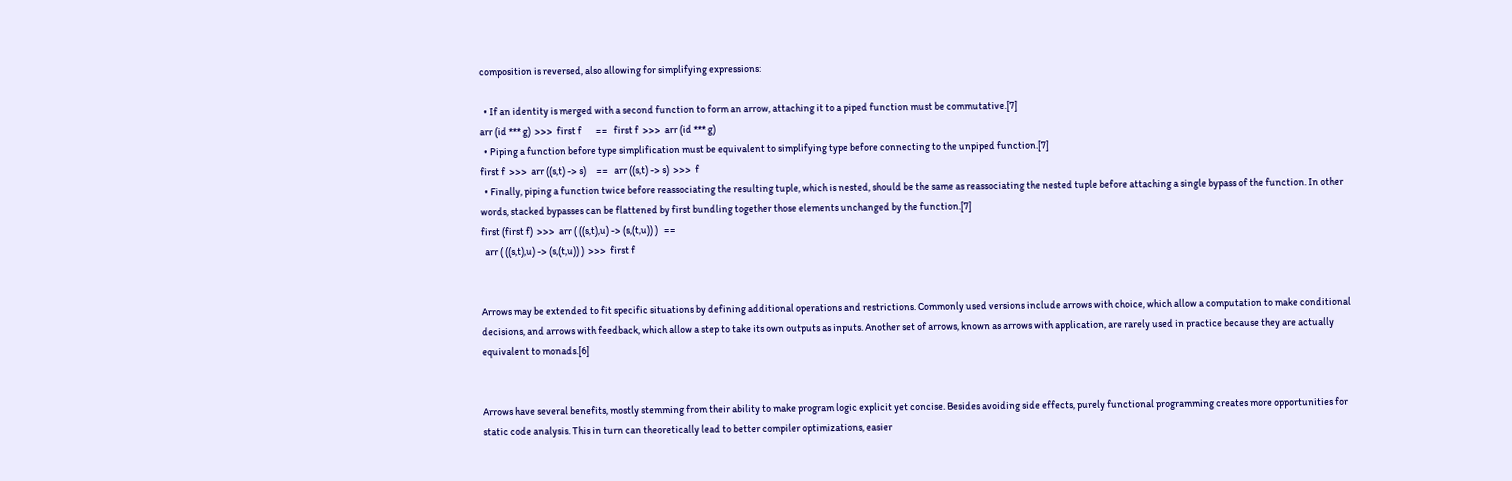composition is reversed, also allowing for simplifying expressions:

  • If an identity is merged with a second function to form an arrow, attaching it to a piped function must be commutative.[7]
arr (id *** g)  >>>  first f       ==   first f  >>>  arr (id *** g)
  • Piping a function before type simplification must be equivalent to simplifying type before connecting to the unpiped function.[7]
first f  >>>  arr ((s,t) -> s)     ==   arr ((s,t) -> s)  >>>  f
  • Finally, piping a function twice before reassociating the resulting tuple, which is nested, should be the same as reassociating the nested tuple before attaching a single bypass of the function. In other words, stacked bypasses can be flattened by first bundling together those elements unchanged by the function.[7]
first (first f)  >>>  arr ( ((s,t),u) -> (s,(t,u)) )   ==
  arr ( ((s,t),u) -> (s,(t,u)) )  >>>  first f


Arrows may be extended to fit specific situations by defining additional operations and restrictions. Commonly used versions include arrows with choice, which allow a computation to make conditional decisions, and arrows with feedback, which allow a step to take its own outputs as inputs. Another set of arrows, known as arrows with application, are rarely used in practice because they are actually equivalent to monads.[6]


Arrows have several benefits, mostly stemming from their ability to make program logic explicit yet concise. Besides avoiding side effects, purely functional programming creates more opportunities for static code analysis. This in turn can theoretically lead to better compiler optimizations, easier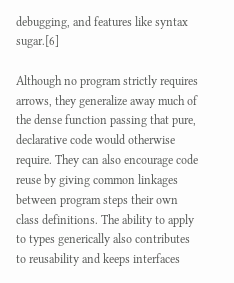debugging, and features like syntax sugar.[6]

Although no program strictly requires arrows, they generalize away much of the dense function passing that pure, declarative code would otherwise require. They can also encourage code reuse by giving common linkages between program steps their own class definitions. The ability to apply to types generically also contributes to reusability and keeps interfaces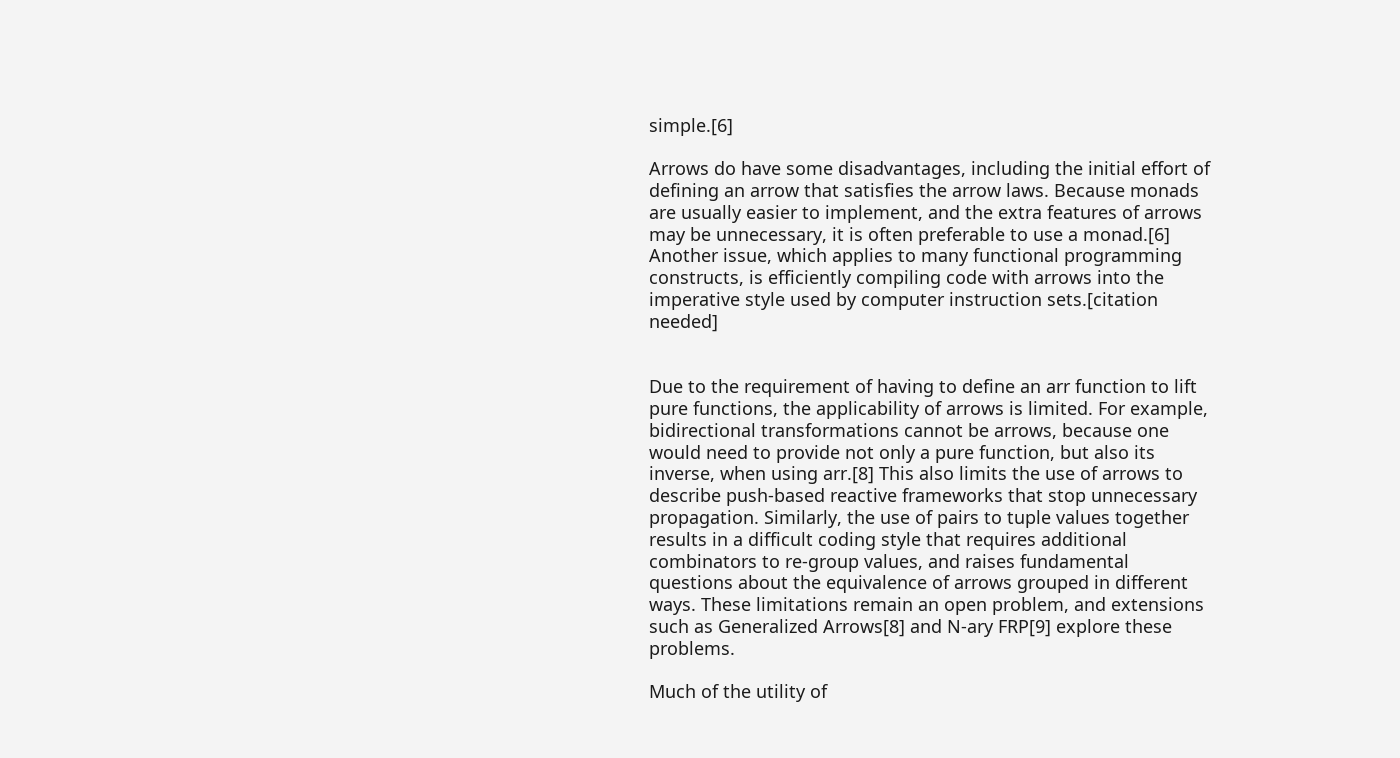simple.[6]

Arrows do have some disadvantages, including the initial effort of defining an arrow that satisfies the arrow laws. Because monads are usually easier to implement, and the extra features of arrows may be unnecessary, it is often preferable to use a monad.[6] Another issue, which applies to many functional programming constructs, is efficiently compiling code with arrows into the imperative style used by computer instruction sets.[citation needed]


Due to the requirement of having to define an arr function to lift pure functions, the applicability of arrows is limited. For example, bidirectional transformations cannot be arrows, because one would need to provide not only a pure function, but also its inverse, when using arr.[8] This also limits the use of arrows to describe push-based reactive frameworks that stop unnecessary propagation. Similarly, the use of pairs to tuple values together results in a difficult coding style that requires additional combinators to re-group values, and raises fundamental questions about the equivalence of arrows grouped in different ways. These limitations remain an open problem, and extensions such as Generalized Arrows[8] and N-ary FRP[9] explore these problems.

Much of the utility of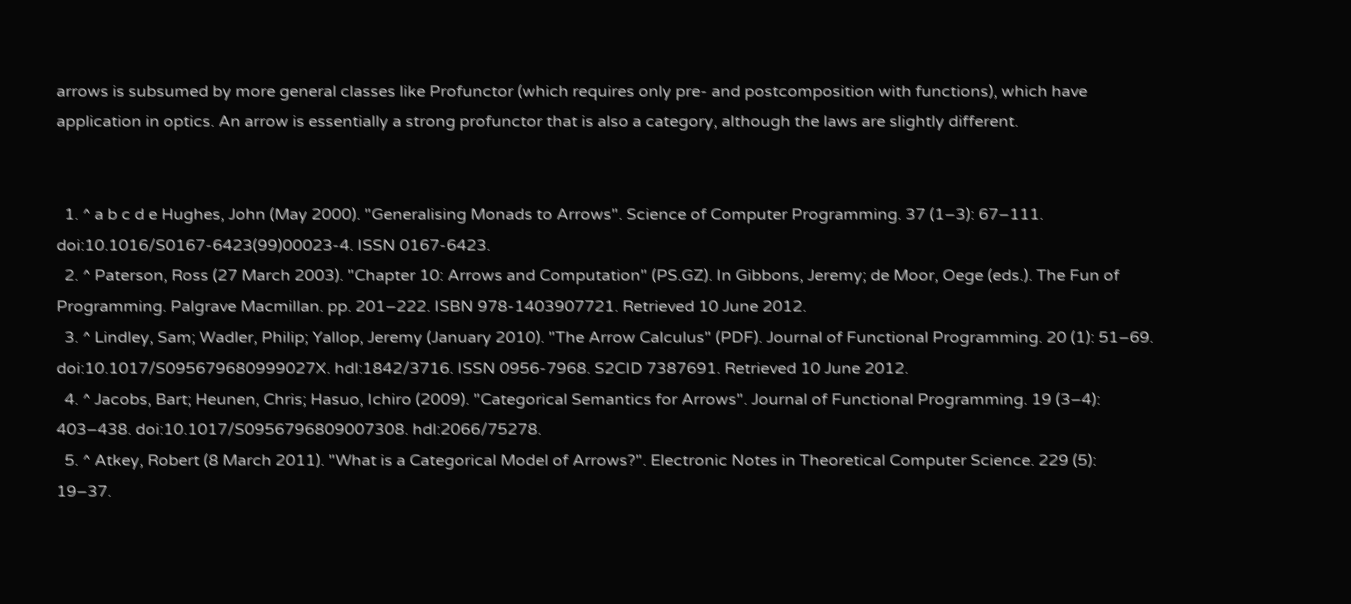arrows is subsumed by more general classes like Profunctor (which requires only pre- and postcomposition with functions), which have application in optics. An arrow is essentially a strong profunctor that is also a category, although the laws are slightly different.


  1. ^ a b c d e Hughes, John (May 2000). "Generalising Monads to Arrows". Science of Computer Programming. 37 (1–3): 67–111. doi:10.1016/S0167-6423(99)00023-4. ISSN 0167-6423.
  2. ^ Paterson, Ross (27 March 2003). "Chapter 10: Arrows and Computation" (PS.GZ). In Gibbons, Jeremy; de Moor, Oege (eds.). The Fun of Programming. Palgrave Macmillan. pp. 201–222. ISBN 978-1403907721. Retrieved 10 June 2012.
  3. ^ Lindley, Sam; Wadler, Philip; Yallop, Jeremy (January 2010). "The Arrow Calculus" (PDF). Journal of Functional Programming. 20 (1): 51–69. doi:10.1017/S095679680999027X. hdl:1842/3716. ISSN 0956-7968. S2CID 7387691. Retrieved 10 June 2012.
  4. ^ Jacobs, Bart; Heunen, Chris; Hasuo, Ichiro (2009). "Categorical Semantics for Arrows". Journal of Functional Programming. 19 (3–4): 403–438. doi:10.1017/S0956796809007308. hdl:2066/75278.
  5. ^ Atkey, Robert (8 March 2011). "What is a Categorical Model of Arrows?". Electronic Notes in Theoretical Computer Science. 229 (5): 19–37.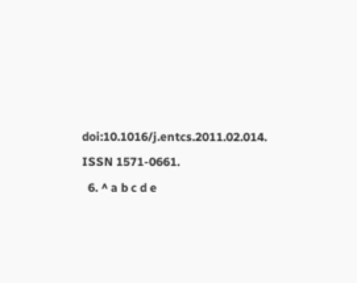doi:10.1016/j.entcs.2011.02.014. ISSN 1571-0661.
  6. ^ a b c d e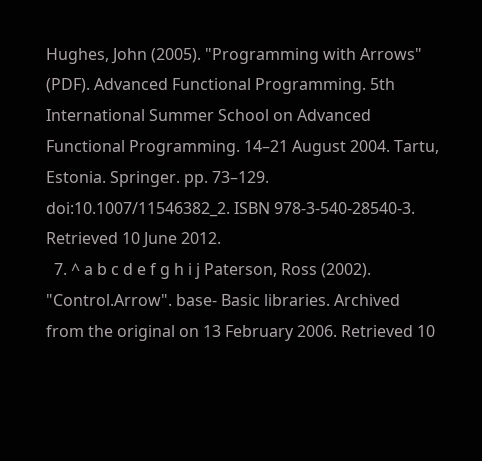Hughes, John (2005). "Programming with Arrows" (PDF). Advanced Functional Programming. 5th International Summer School on Advanced Functional Programming. 14–21 August 2004. Tartu, Estonia. Springer. pp. 73–129. doi:10.1007/11546382_2. ISBN 978-3-540-28540-3. Retrieved 10 June 2012.
  7. ^ a b c d e f g h i j Paterson, Ross (2002). "Control.Arrow". base- Basic libraries. Archived from the original on 13 February 2006. Retrieved 10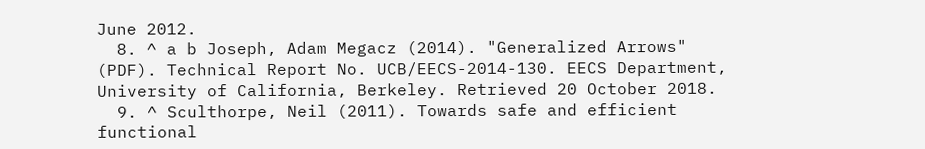June 2012.
  8. ^ a b Joseph, Adam Megacz (2014). "Generalized Arrows" (PDF). Technical Report No. UCB/EECS-2014-130. EECS Department, University of California, Berkeley. Retrieved 20 October 2018.
  9. ^ Sculthorpe, Neil (2011). Towards safe and efficient functional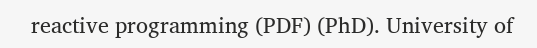reactive programming (PDF) (PhD). University of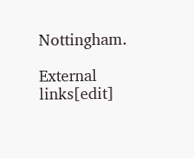Nottingham.

External links[edit]